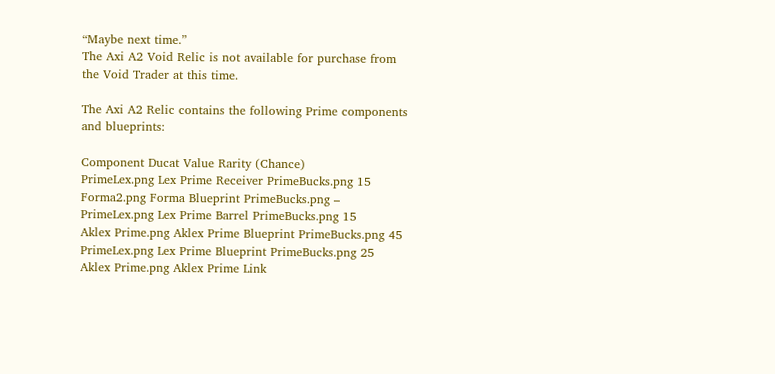“Maybe next time.”
The Axi A2 Void Relic is not available for purchase from the Void Trader at this time.

The Axi A2 Relic contains the following Prime components and blueprints:

Component Ducat Value Rarity (Chance)
PrimeLex.png Lex Prime Receiver PrimeBucks.png 15
Forma2.png Forma Blueprint PrimeBucks.png –
PrimeLex.png Lex Prime Barrel PrimeBucks.png 15
Aklex Prime.png Aklex Prime Blueprint PrimeBucks.png 45
PrimeLex.png Lex Prime Blueprint PrimeBucks.png 25
Aklex Prime.png Aklex Prime Link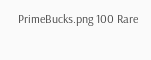PrimeBucks.png 100 Rare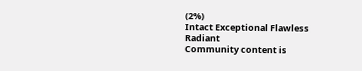(2%)
Intact Exceptional Flawless Radiant
Community content is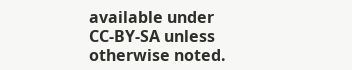available under CC-BY-SA unless otherwise noted.